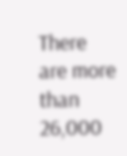There are more than 26,000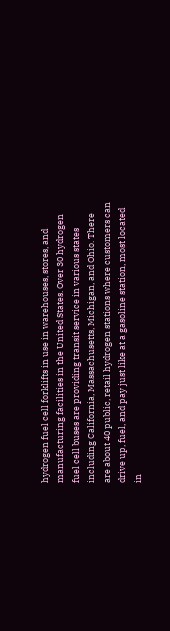hydrogen fuel cell forklifts in use in warehouses, stores, and manufacturing facilities in the United States. Over 30 hydrogen fuel cell buses are providing transit service in various states including California, Massachusetts, Michigan, and Ohio. There are about 40 public, retail hydrogen stations where customers can drive up, fuel, and pay just like at a gasoline station, most located in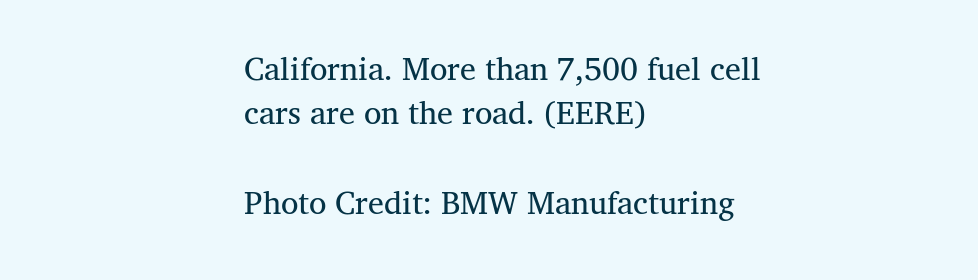California. More than 7,500 fuel cell cars are on the road. (EERE)

Photo Credit: BMW Manufacturing